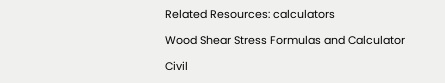Related Resources: calculators

Wood Shear Stress Formulas and Calculator

Civil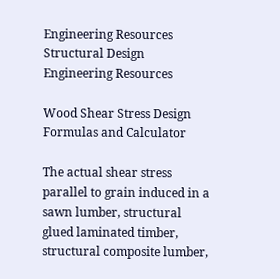Engineering Resources
Structural Design Engineering Resources

Wood Shear Stress Design Formulas and Calculator

The actual shear stress parallel to grain induced in a sawn lumber, structural glued laminated timber, structural composite lumber,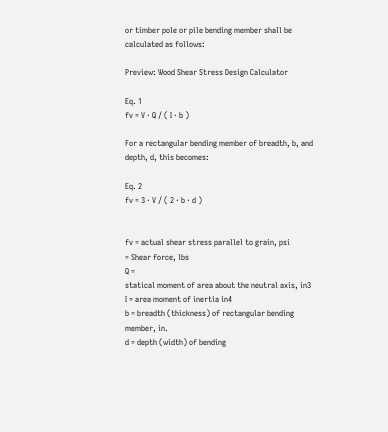or timber pole or pile bending member shall be calculated as follows:

Preview: Wood Shear Stress Design Calculator

Eq. 1
fv = V · Q / ( I · b )

For a rectangular bending member of breadth, b, and depth, d, this becomes:

Eq. 2
fv = 3 · V / ( 2 · b · d )


fv = actual shear stress parallel to grain, psi
= Shear force, lbs
Q =
statical moment of area about the neutral axis, in3
I = area moment of inertia in4
b = breadth (thickness) of rectangular bending member, in.
d = depth (width) of bending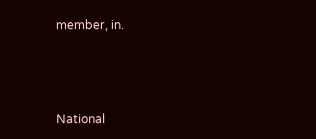member, in.



National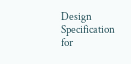Design Specification for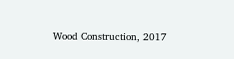Wood Construction, 2017